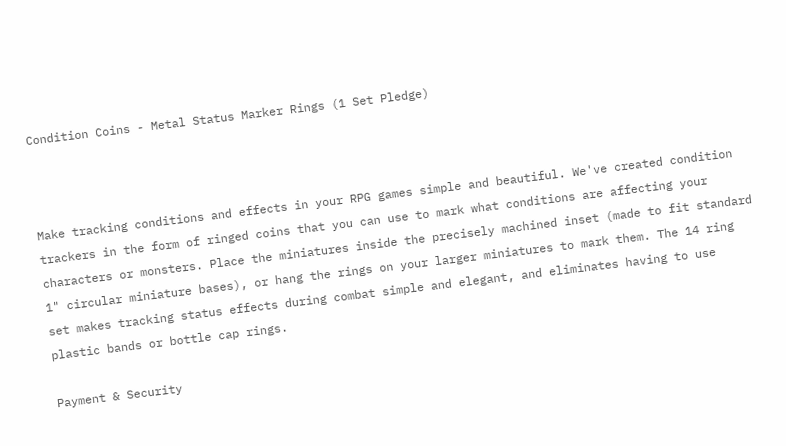Condition Coins - Metal Status Marker Rings (1 Set Pledge)



Make tracking conditions and effects in your RPG games simple and beautiful. We've created condition trackers in the form of ringed coins that you can use to mark what conditions are affecting your characters or monsters. Place the miniatures inside the precisely machined inset (made to fit standard 1" circular miniature bases), or hang the rings on your larger miniatures to mark them. The 14 ring set makes tracking status effects during combat simple and elegant, and eliminates having to use plastic bands or bottle cap rings.

Payment & Security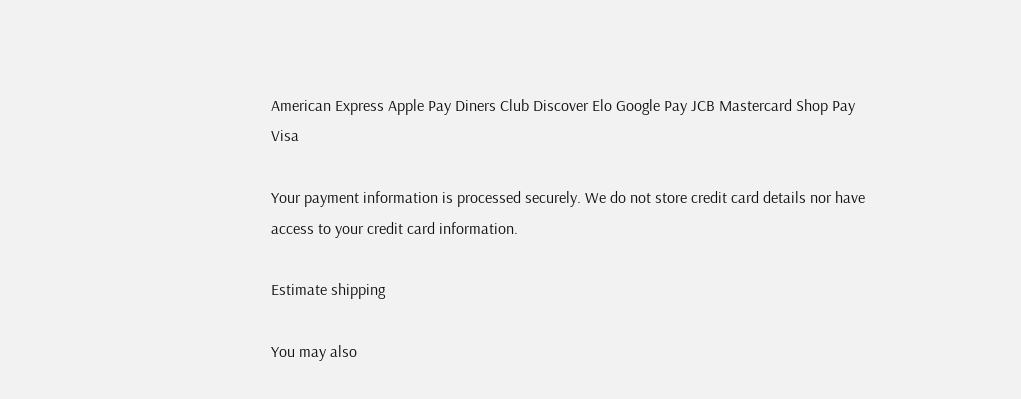American Express Apple Pay Diners Club Discover Elo Google Pay JCB Mastercard Shop Pay Visa

Your payment information is processed securely. We do not store credit card details nor have access to your credit card information.

Estimate shipping

You may also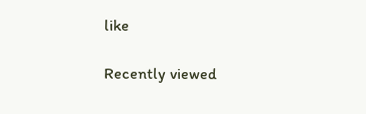like

Recently viewed